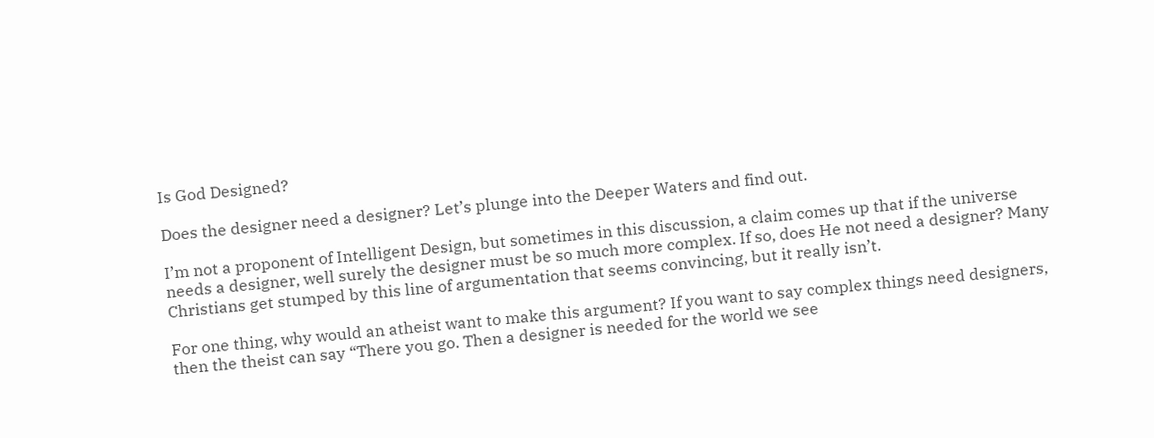Is God Designed?

Does the designer need a designer? Let’s plunge into the Deeper Waters and find out.

I’m not a proponent of Intelligent Design, but sometimes in this discussion, a claim comes up that if the universe needs a designer, well surely the designer must be so much more complex. If so, does He not need a designer? Many Christians get stumped by this line of argumentation that seems convincing, but it really isn’t.

For one thing, why would an atheist want to make this argument? If you want to say complex things need designers, then the theist can say “There you go. Then a designer is needed for the world we see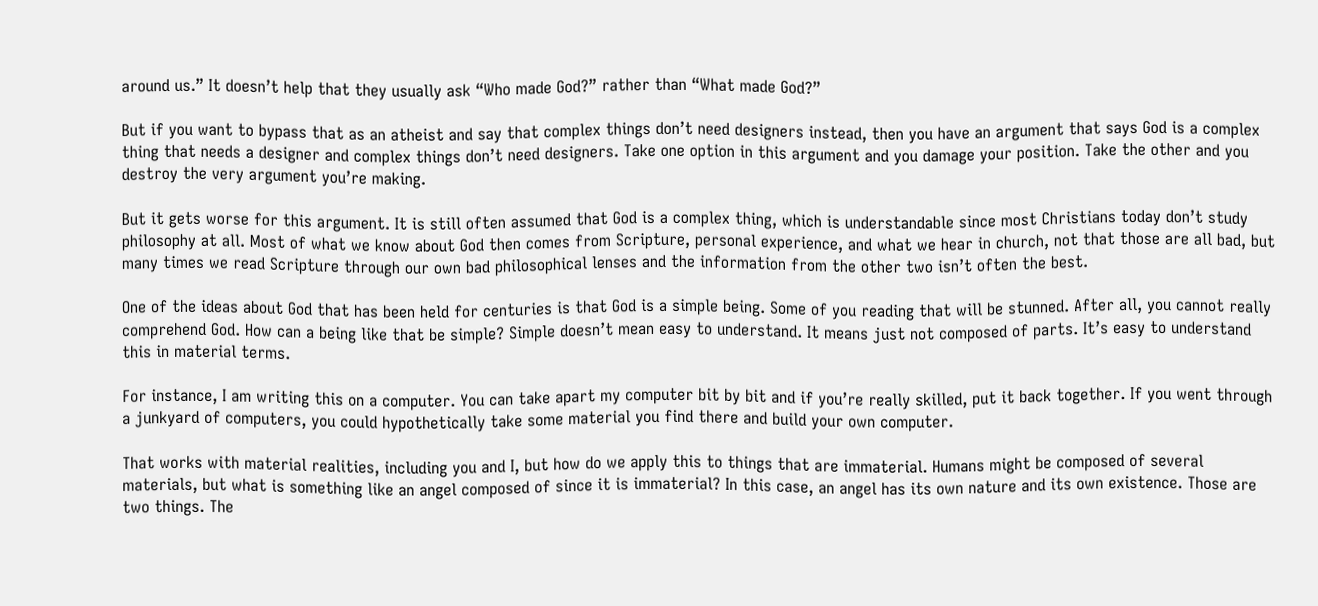around us.” It doesn’t help that they usually ask “Who made God?” rather than “What made God?”

But if you want to bypass that as an atheist and say that complex things don’t need designers instead, then you have an argument that says God is a complex thing that needs a designer and complex things don’t need designers. Take one option in this argument and you damage your position. Take the other and you destroy the very argument you’re making.

But it gets worse for this argument. It is still often assumed that God is a complex thing, which is understandable since most Christians today don’t study philosophy at all. Most of what we know about God then comes from Scripture, personal experience, and what we hear in church, not that those are all bad, but many times we read Scripture through our own bad philosophical lenses and the information from the other two isn’t often the best.

One of the ideas about God that has been held for centuries is that God is a simple being. Some of you reading that will be stunned. After all, you cannot really comprehend God. How can a being like that be simple? Simple doesn’t mean easy to understand. It means just not composed of parts. It’s easy to understand this in material terms.

For instance, I am writing this on a computer. You can take apart my computer bit by bit and if you’re really skilled, put it back together. If you went through a junkyard of computers, you could hypothetically take some material you find there and build your own computer.

That works with material realities, including you and I, but how do we apply this to things that are immaterial. Humans might be composed of several materials, but what is something like an angel composed of since it is immaterial? In this case, an angel has its own nature and its own existence. Those are two things. The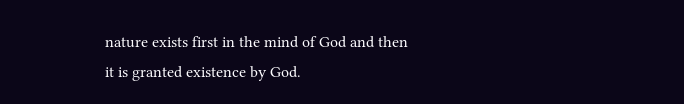nature exists first in the mind of God and then it is granted existence by God.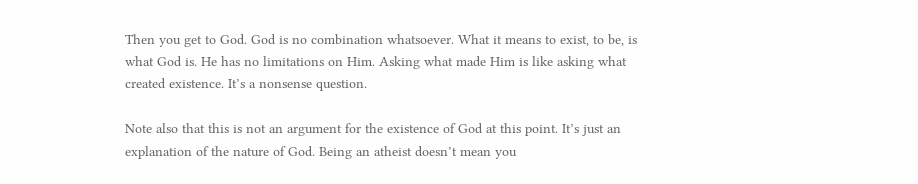Then you get to God. God is no combination whatsoever. What it means to exist, to be, is what God is. He has no limitations on Him. Asking what made Him is like asking what created existence. It’s a nonsense question.

Note also that this is not an argument for the existence of God at this point. It’s just an explanation of the nature of God. Being an atheist doesn’t mean you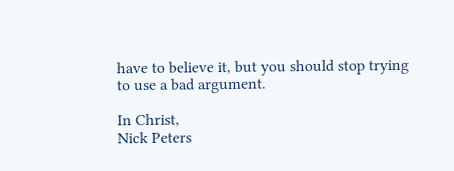have to believe it, but you should stop trying to use a bad argument.

In Christ,
Nick Peters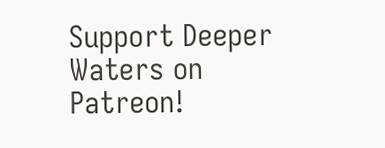Support Deeper Waters on Patreon!